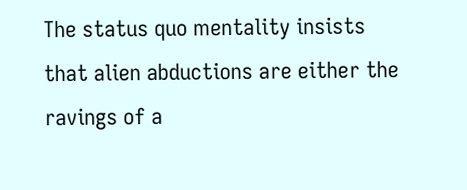The status quo mentality insists that alien abductions are either the ravings of a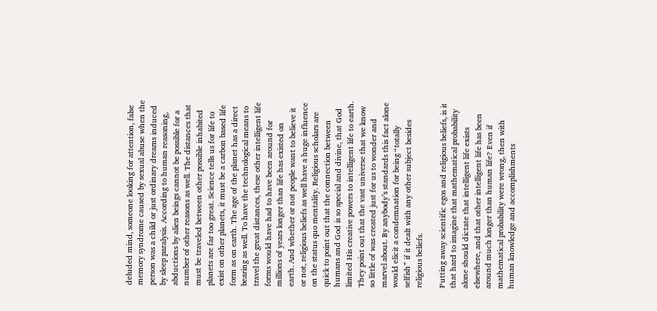deluded mind, someone looking for attention, false memory syndrome caused by sexual abuse when the person was a child or just ordinary dreams induced by sleep paralysis. According to human reasoning, abductions by alien beings cannot be possible for a number of other reasons as well. The distances that must be traveled between other possible inhabited planets are far too great. Science tells us for life to exist on other planets, it must be a carbon based life form as on earth. The age of the planet has a direct bearing as well. To have the technological means to travel the great distances, these other intelligent life forms would have had to have been around for millions of years longer than life has existed on earth. And whether or not people want to believe it or not, religious beliefs as well have a huge influence on the status quo mentality. Religious scholars are quick to point out that the connection between humans and God is so special and divine, that God limited His creative powers to intelligent life to earth. They point out that the vast universe that we know so little of was created just for us to wonder and marvel about. By anybody’s standards this fact alone would elicit a condemnation for being “totally selfish” if it dealt with any other subject besides religious beliefs.

Putting away scientific egos and religious beliefs, is it that hard to imagine that mathematical probability alone should dictate that intelligent life exists elsewhere, and that other intelligent life has been around much longer than human life? Even if mathematical probability were wrong, then with human knowledge and accomplishments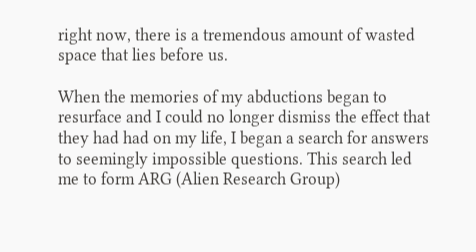right now, there is a tremendous amount of wasted space that lies before us.

When the memories of my abductions began to resurface and I could no longer dismiss the effect that they had had on my life, I began a search for answers to seemingly impossible questions. This search led me to form ARG (Alien Research Group)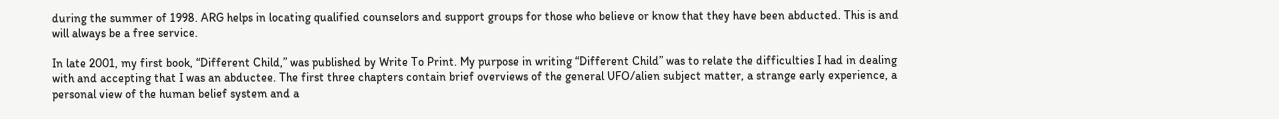during the summer of 1998. ARG helps in locating qualified counselors and support groups for those who believe or know that they have been abducted. This is and will always be a free service.

In late 2001, my first book, “Different Child,” was published by Write To Print. My purpose in writing “Different Child” was to relate the difficulties I had in dealing with and accepting that I was an abductee. The first three chapters contain brief overviews of the general UFO/alien subject matter, a strange early experience, a personal view of the human belief system and a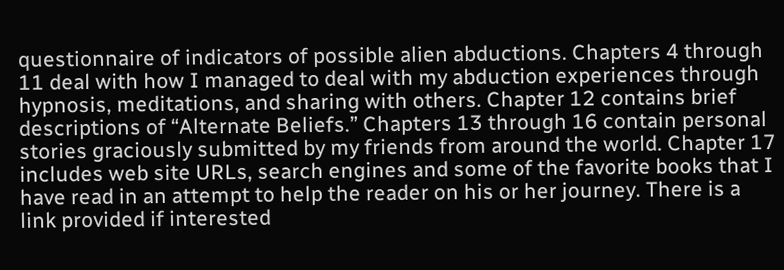questionnaire of indicators of possible alien abductions. Chapters 4 through 11 deal with how I managed to deal with my abduction experiences through hypnosis, meditations, and sharing with others. Chapter 12 contains brief descriptions of “Alternate Beliefs.” Chapters 13 through 16 contain personal stories graciously submitted by my friends from around the world. Chapter 17 includes web site URLs, search engines and some of the favorite books that I have read in an attempt to help the reader on his or her journey. There is a link provided if interested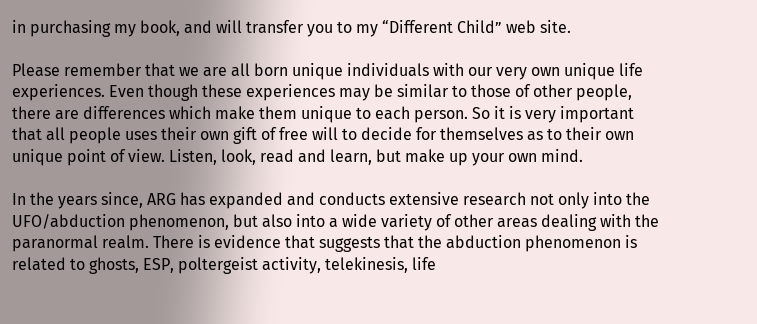in purchasing my book, and will transfer you to my “Different Child” web site.

Please remember that we are all born unique individuals with our very own unique life experiences. Even though these experiences may be similar to those of other people, there are differences which make them unique to each person. So it is very important that all people uses their own gift of free will to decide for themselves as to their own unique point of view. Listen, look, read and learn, but make up your own mind.

In the years since, ARG has expanded and conducts extensive research not only into the UFO/abduction phenomenon, but also into a wide variety of other areas dealing with the paranormal realm. There is evidence that suggests that the abduction phenomenon is related to ghosts, ESP, poltergeist activity, telekinesis, life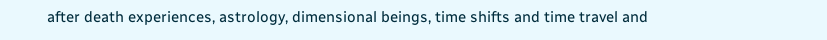after death experiences, astrology, dimensional beings, time shifts and time travel and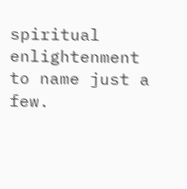spiritual enlightenment to name just a few.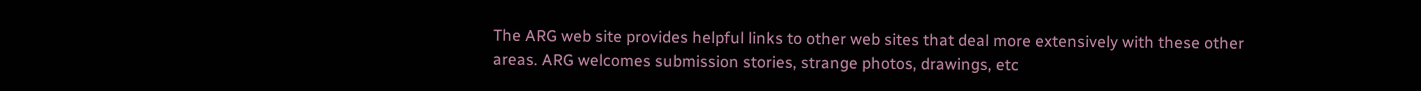The ARG web site provides helpful links to other web sites that deal more extensively with these other areas. ARG welcomes submission stories, strange photos, drawings, etc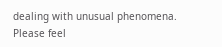dealing with unusual phenomena. Please feel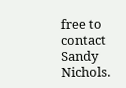free to contact Sandy Nichols.